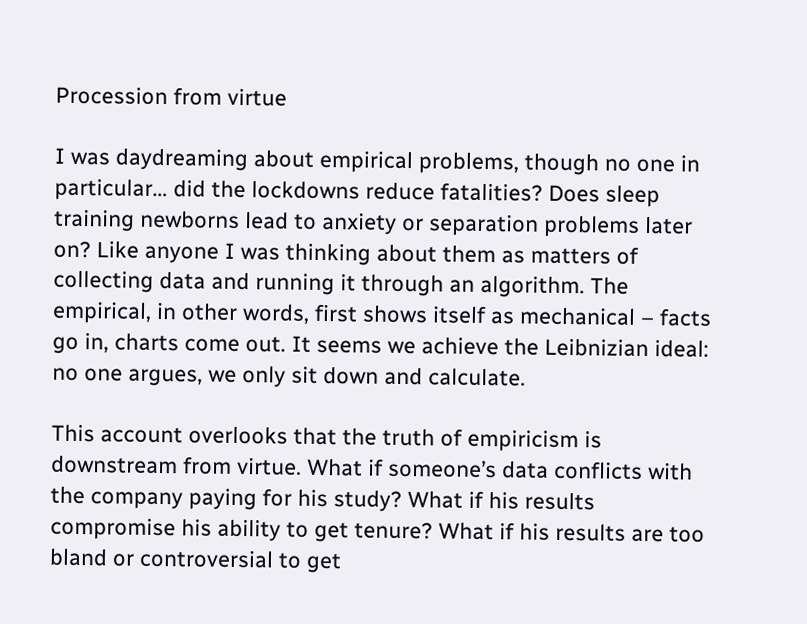Procession from virtue

I was daydreaming about empirical problems, though no one in particular… did the lockdowns reduce fatalities? Does sleep training newborns lead to anxiety or separation problems later on? Like anyone I was thinking about them as matters of collecting data and running it through an algorithm. The empirical, in other words, first shows itself as mechanical – facts go in, charts come out. It seems we achieve the Leibnizian ideal: no one argues, we only sit down and calculate.

This account overlooks that the truth of empiricism is downstream from virtue. What if someone’s data conflicts with the company paying for his study? What if his results compromise his ability to get tenure? What if his results are too bland or controversial to get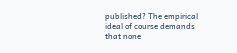published? The empirical ideal of course demands that none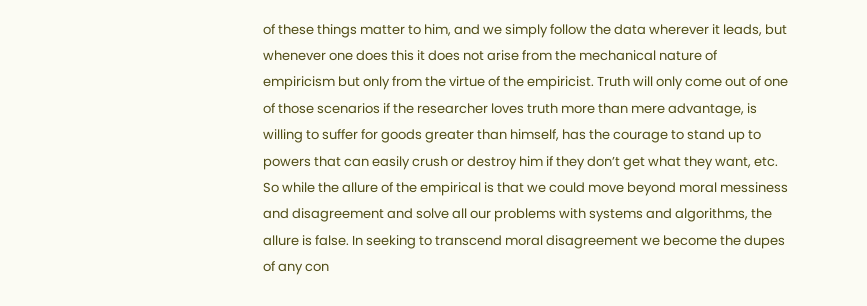of these things matter to him, and we simply follow the data wherever it leads, but whenever one does this it does not arise from the mechanical nature of empiricism but only from the virtue of the empiricist. Truth will only come out of one of those scenarios if the researcher loves truth more than mere advantage, is willing to suffer for goods greater than himself, has the courage to stand up to powers that can easily crush or destroy him if they don’t get what they want, etc.  So while the allure of the empirical is that we could move beyond moral messiness and disagreement and solve all our problems with systems and algorithms, the allure is false. In seeking to transcend moral disagreement we become the dupes of any con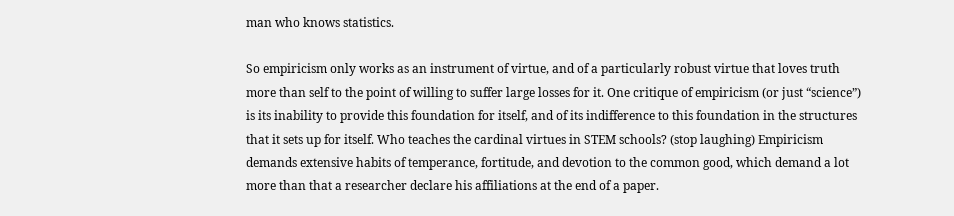man who knows statistics.

So empiricism only works as an instrument of virtue, and of a particularly robust virtue that loves truth more than self to the point of willing to suffer large losses for it. One critique of empiricism (or just “science”) is its inability to provide this foundation for itself, and of its indifference to this foundation in the structures that it sets up for itself. Who teaches the cardinal virtues in STEM schools? (stop laughing) Empiricism demands extensive habits of temperance, fortitude, and devotion to the common good, which demand a lot more than that a researcher declare his affiliations at the end of a paper.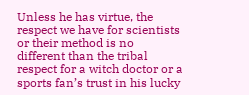Unless he has virtue, the respect we have for scientists or their method is no different than the tribal respect for a witch doctor or a sports fan’s trust in his lucky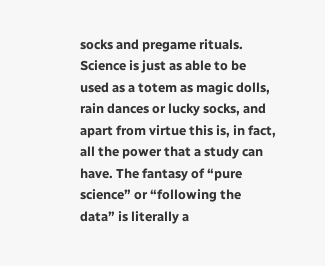socks and pregame rituals. Science is just as able to be used as a totem as magic dolls, rain dances or lucky socks, and apart from virtue this is, in fact, all the power that a study can have. The fantasy of “pure science” or “following the data” is literally a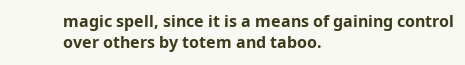magic spell, since it is a means of gaining control over others by totem and taboo.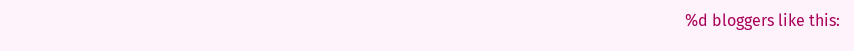%d bloggers like this: